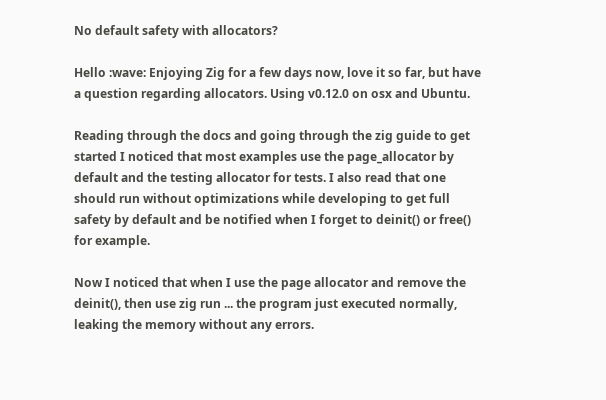No default safety with allocators?

Hello :wave: Enjoying Zig for a few days now, love it so far, but have a question regarding allocators. Using v0.12.0 on osx and Ubuntu.

Reading through the docs and going through the zig guide to get started I noticed that most examples use the page_allocator by default and the testing allocator for tests. I also read that one should run without optimizations while developing to get full safety by default and be notified when I forget to deinit() or free() for example.

Now I noticed that when I use the page allocator and remove the deinit(), then use zig run ... the program just executed normally, leaking the memory without any errors.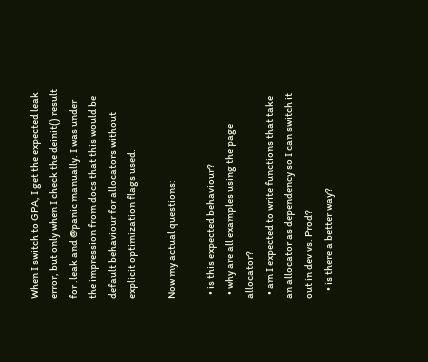When I switch to GPA, I get the expected leak error, but only when I check the deinit() result for .leak and @panic manually. I was under the impression from docs that this would be default behaviour for allocators without explicit optimization flags used.

Now my actual questions:

  • is this expected behaviour?
  • why are all examples using the page allocator?
  • am I expected to write functions that take an allocator as dependency so I can switch it out in dev vs. Prod?
    • is there a better way?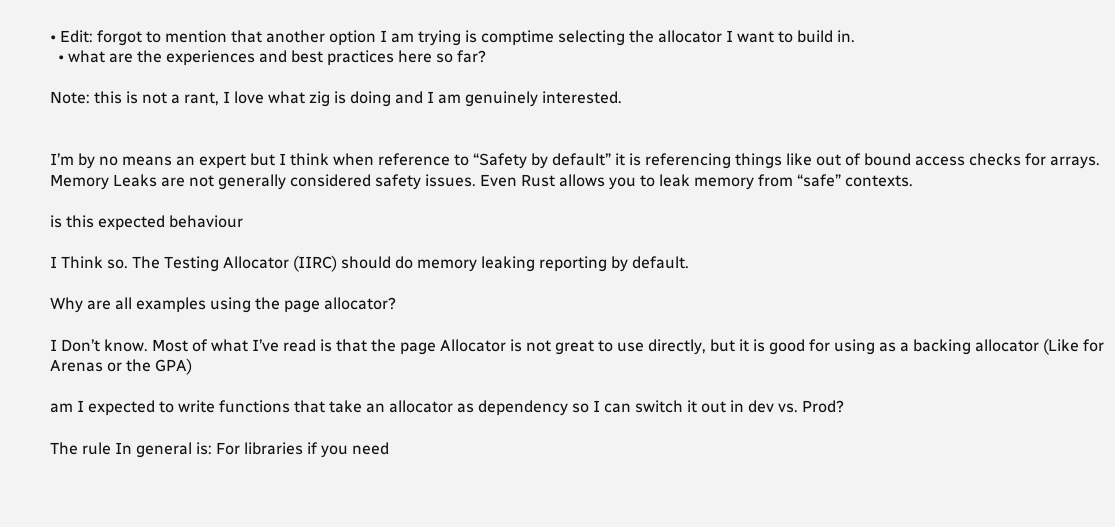• Edit: forgot to mention that another option I am trying is comptime selecting the allocator I want to build in.
  • what are the experiences and best practices here so far?

Note: this is not a rant, I love what zig is doing and I am genuinely interested.


I’m by no means an expert but I think when reference to “Safety by default” it is referencing things like out of bound access checks for arrays. Memory Leaks are not generally considered safety issues. Even Rust allows you to leak memory from “safe” contexts.

is this expected behaviour

I Think so. The Testing Allocator (IIRC) should do memory leaking reporting by default.

Why are all examples using the page allocator?

I Don’t know. Most of what I’ve read is that the page Allocator is not great to use directly, but it is good for using as a backing allocator (Like for Arenas or the GPA)

am I expected to write functions that take an allocator as dependency so I can switch it out in dev vs. Prod?

The rule In general is: For libraries if you need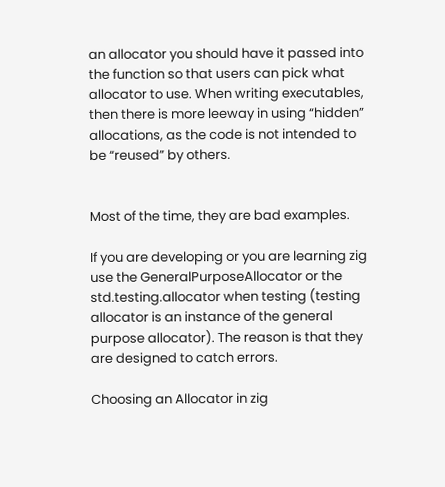an allocator you should have it passed into the function so that users can pick what allocator to use. When writing executables, then there is more leeway in using “hidden” allocations, as the code is not intended to be “reused” by others.


Most of the time, they are bad examples.

If you are developing or you are learning zig use the GeneralPurposeAllocator or the std.testing.allocator when testing (testing allocator is an instance of the general purpose allocator). The reason is that they are designed to catch errors.

Choosing an Allocator in zig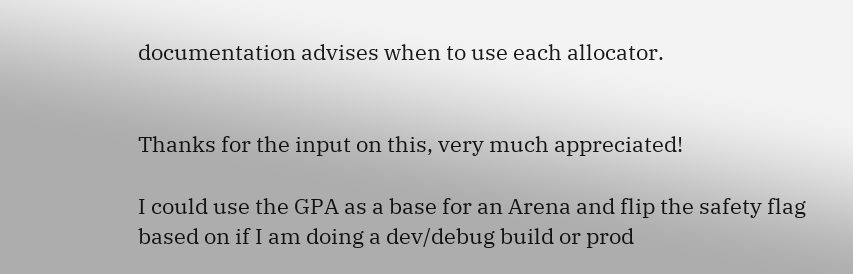documentation advises when to use each allocator.


Thanks for the input on this, very much appreciated!

I could use the GPA as a base for an Arena and flip the safety flag based on if I am doing a dev/debug build or prod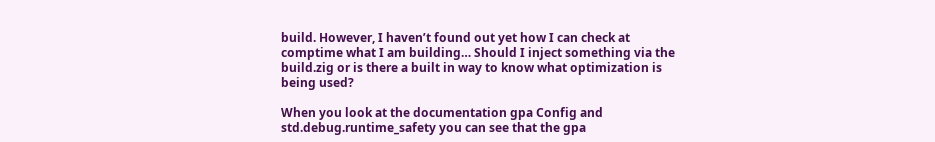build. However, I haven’t found out yet how I can check at comptime what I am building… Should I inject something via the build.zig or is there a built in way to know what optimization is being used?

When you look at the documentation gpa Config and std.debug.runtime_safety you can see that the gpa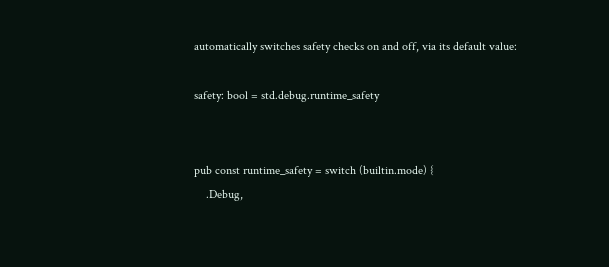automatically switches safety checks on and off, via its default value:

safety: bool = std.debug.runtime_safety


pub const runtime_safety = switch (builtin.mode) {
    .Debug,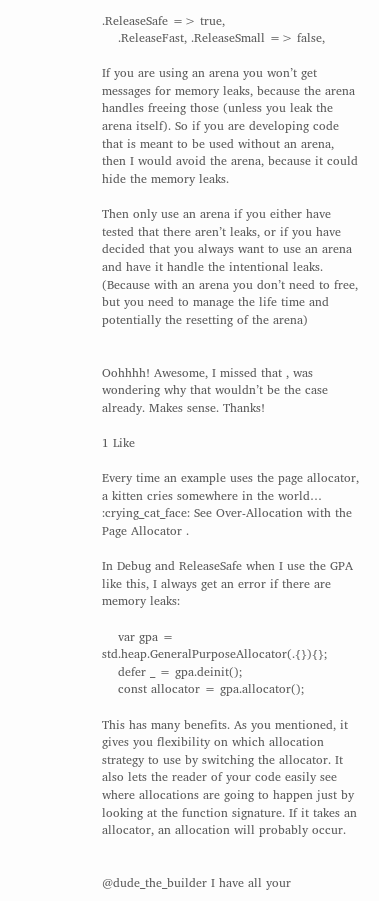.ReleaseSafe => true,
    .ReleaseFast, .ReleaseSmall => false,

If you are using an arena you won’t get messages for memory leaks, because the arena handles freeing those (unless you leak the arena itself). So if you are developing code that is meant to be used without an arena, then I would avoid the arena, because it could hide the memory leaks.

Then only use an arena if you either have tested that there aren’t leaks, or if you have decided that you always want to use an arena and have it handle the intentional leaks. (Because with an arena you don’t need to free, but you need to manage the life time and potentially the resetting of the arena)


Oohhhh! Awesome, I missed that , was wondering why that wouldn’t be the case already. Makes sense. Thanks!

1 Like

Every time an example uses the page allocator, a kitten cries somewhere in the world… :crying_cat_face: See Over-Allocation with the Page Allocator .

In Debug and ReleaseSafe when I use the GPA like this, I always get an error if there are memory leaks:

    var gpa = std.heap.GeneralPurposeAllocator(.{}){};
    defer _ = gpa.deinit();
    const allocator = gpa.allocator();

This has many benefits. As you mentioned, it gives you flexibility on which allocation strategy to use by switching the allocator. It also lets the reader of your code easily see where allocations are going to happen just by looking at the function signature. If it takes an allocator, an allocation will probably occur.


@dude_the_builder I have all your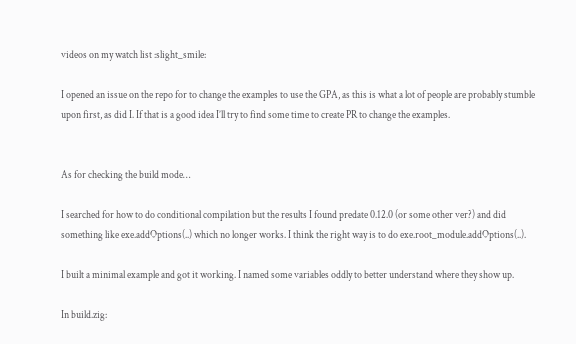videos on my watch list :slight_smile:

I opened an issue on the repo for to change the examples to use the GPA, as this is what a lot of people are probably stumble upon first, as did I. If that is a good idea I’ll try to find some time to create PR to change the examples.


As for checking the build mode…

I searched for how to do conditional compilation but the results I found predate 0.12.0 (or some other ver?) and did something like exe.addOptions(..) which no longer works. I think the right way is to do exe.root_module.addOptions(..).

I built a minimal example and got it working. I named some variables oddly to better understand where they show up.

In build.zig: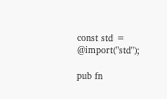const std = @import("std");

pub fn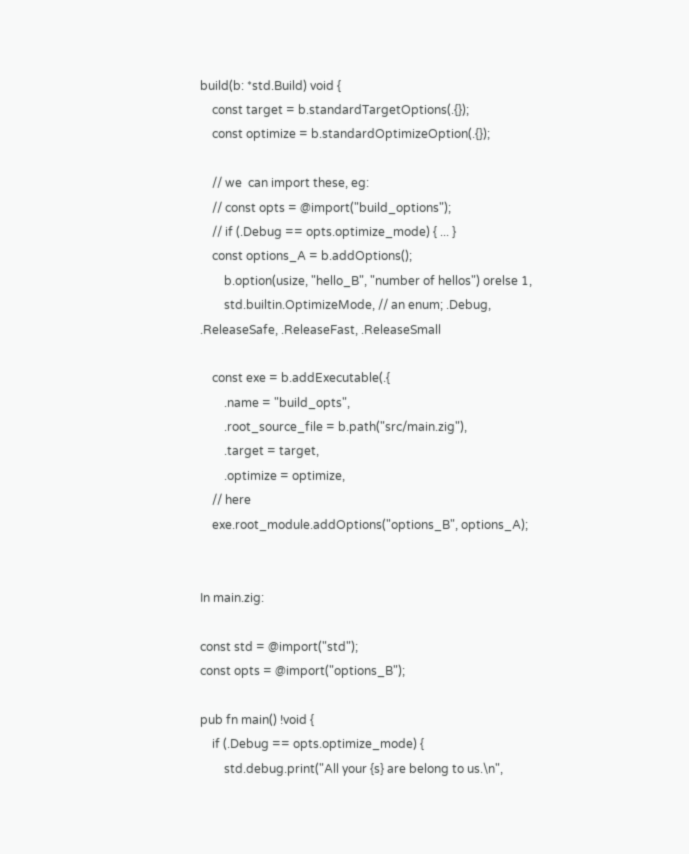build(b: *std.Build) void {
    const target = b.standardTargetOptions(.{});
    const optimize = b.standardOptimizeOption(.{});

    // we  can import these, eg:
    // const opts = @import("build_options");
    // if (.Debug == opts.optimize_mode) { ... }
    const options_A = b.addOptions();
        b.option(usize, "hello_B", "number of hellos") orelse 1,
        std.builtin.OptimizeMode, // an enum; .Debug, .ReleaseSafe, .ReleaseFast, .ReleaseSmall

    const exe = b.addExecutable(.{
        .name = "build_opts",
        .root_source_file = b.path("src/main.zig"),
        .target = target,
        .optimize = optimize,
    // here
    exe.root_module.addOptions("options_B", options_A);


In main.zig:

const std = @import("std");
const opts = @import("options_B");

pub fn main() !void {
    if (.Debug == opts.optimize_mode) {
        std.debug.print("All your {s} are belong to us.\n",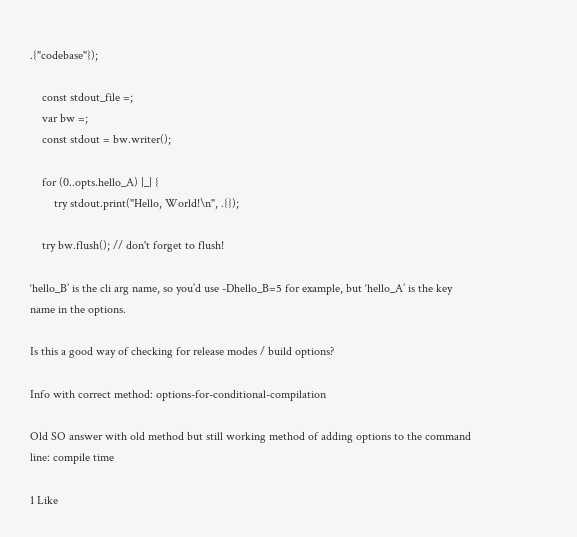.{"codebase"});

    const stdout_file =;
    var bw =;
    const stdout = bw.writer();

    for (0..opts.hello_A) |_| {
        try stdout.print("Hello, World!\n", .{});

    try bw.flush(); // don't forget to flush!

‘hello_B’ is the cli arg name, so you’d use -Dhello_B=5 for example, but ‘hello_A’ is the key name in the options.

Is this a good way of checking for release modes / build options?

Info with correct method: options-for-conditional-compilation

Old SO answer with old method but still working method of adding options to the command line: compile time

1 Like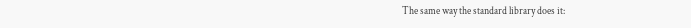The same way the standard library does it: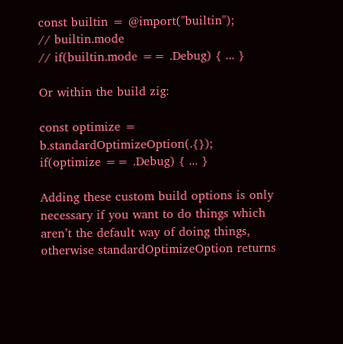const builtin = @import("builtin");
// builtin.mode
// if(builtin.mode == .Debug) { ... }

Or within the build zig:

const optimize = b.standardOptimizeOption(.{});
if(optimize == .Debug) { ... }

Adding these custom build options is only necessary if you want to do things which aren’t the default way of doing things, otherwise standardOptimizeOption returns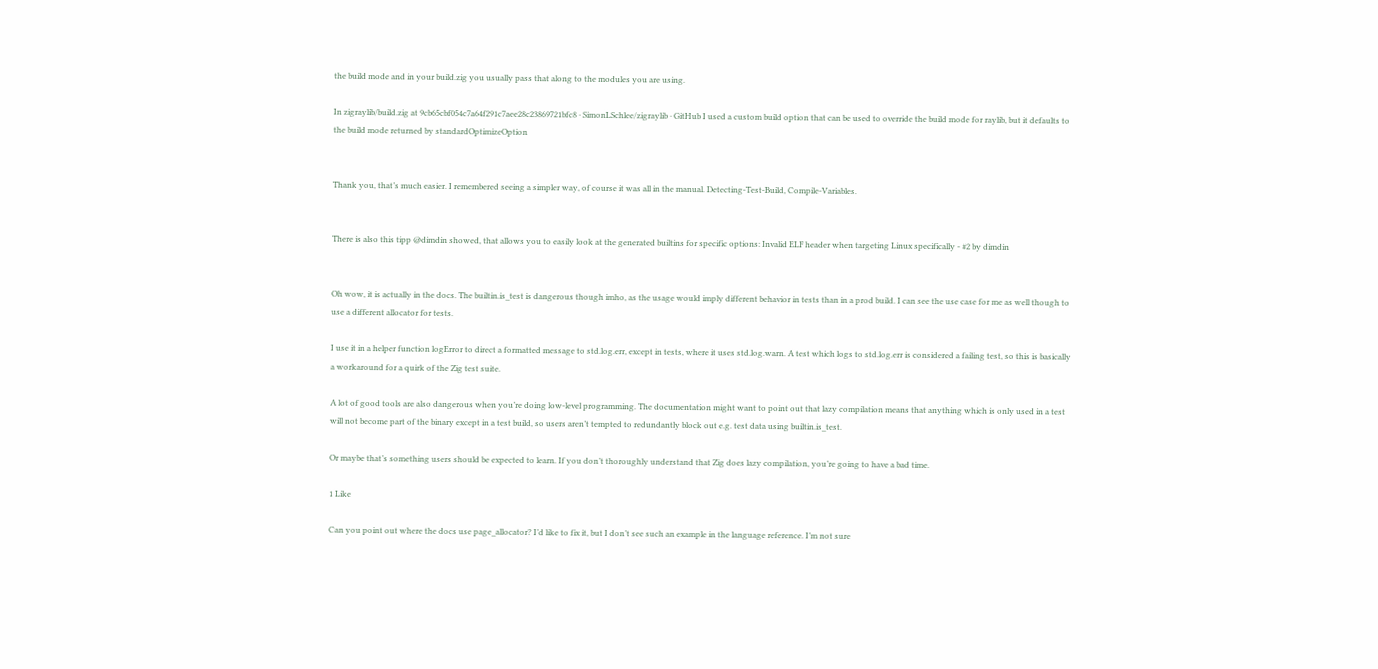the build mode and in your build.zig you usually pass that along to the modules you are using.

In zigraylib/build.zig at 9cb65cbf054c7a64f291c7aee28c23869721bfc8 · SimonLSchlee/zigraylib · GitHub I used a custom build option that can be used to override the build mode for raylib, but it defaults to the build mode returned by standardOptimizeOption


Thank you, that’s much easier. I remembered seeing a simpler way, of course it was all in the manual. Detecting-Test-Build, Compile-Variables.


There is also this tipp @dimdin showed, that allows you to easily look at the generated builtins for specific options: Invalid ELF header when targeting Linux specifically - #2 by dimdin


Oh wow, it is actually in the docs. The builtin.is_test is dangerous though imho, as the usage would imply different behavior in tests than in a prod build. I can see the use case for me as well though to use a different allocator for tests.

I use it in a helper function logError to direct a formatted message to std.log.err, except in tests, where it uses std.log.warn. A test which logs to std.log.err is considered a failing test, so this is basically a workaround for a quirk of the Zig test suite.

A lot of good tools are also dangerous when you’re doing low-level programming. The documentation might want to point out that lazy compilation means that anything which is only used in a test will not become part of the binary except in a test build, so users aren’t tempted to redundantly block out e.g. test data using builtin.is_test.

Or maybe that’s something users should be expected to learn. If you don’t thoroughly understand that Zig does lazy compilation, you’re going to have a bad time.

1 Like

Can you point out where the docs use page_allocator? I’d like to fix it, but I don’t see such an example in the language reference. I’m not sure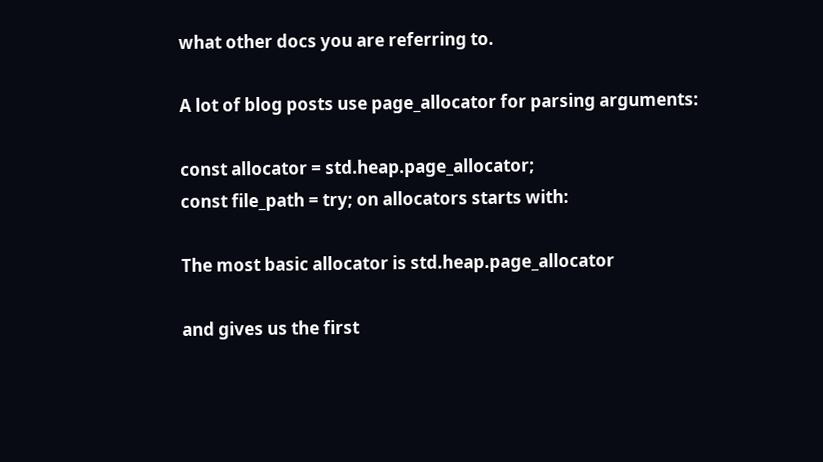what other docs you are referring to.

A lot of blog posts use page_allocator for parsing arguments:

const allocator = std.heap.page_allocator;
const file_path = try; on allocators starts with:

The most basic allocator is std.heap.page_allocator

and gives us the first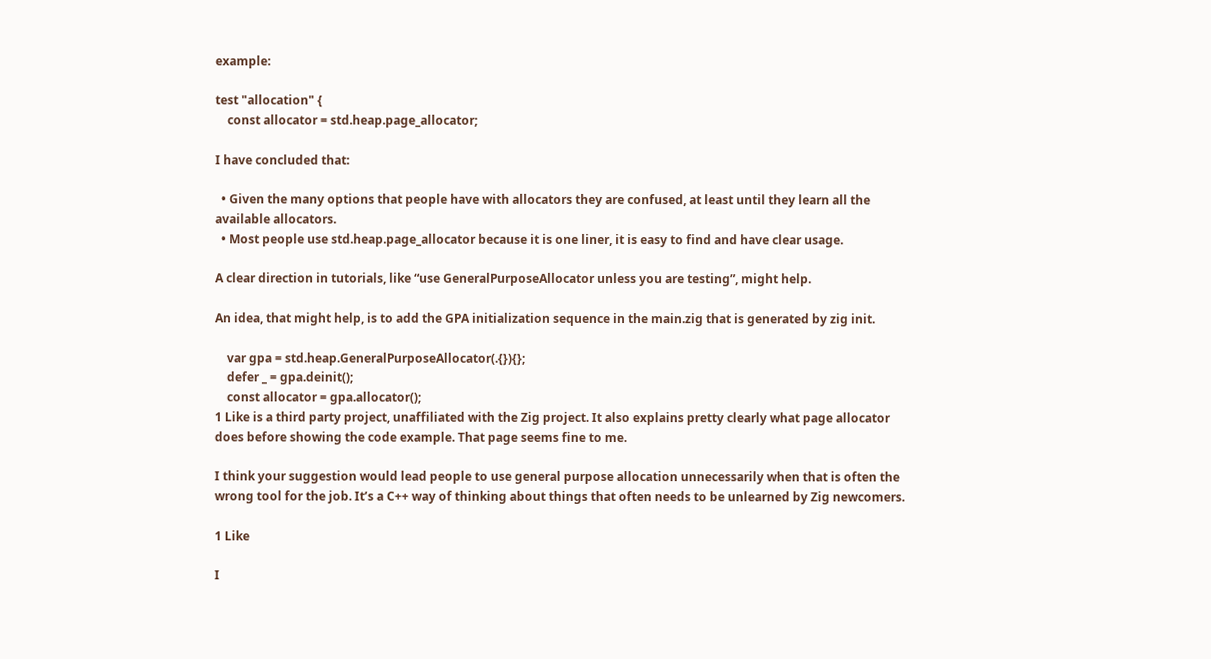example:

test "allocation" {
    const allocator = std.heap.page_allocator;

I have concluded that:

  • Given the many options that people have with allocators they are confused, at least until they learn all the available allocators.
  • Most people use std.heap.page_allocator because it is one liner, it is easy to find and have clear usage.

A clear direction in tutorials, like “use GeneralPurposeAllocator unless you are testing”, might help.

An idea, that might help, is to add the GPA initialization sequence in the main.zig that is generated by zig init.

    var gpa = std.heap.GeneralPurposeAllocator(.{}){};
    defer _ = gpa.deinit();
    const allocator = gpa.allocator();
1 Like is a third party project, unaffiliated with the Zig project. It also explains pretty clearly what page allocator does before showing the code example. That page seems fine to me.

I think your suggestion would lead people to use general purpose allocation unnecessarily when that is often the wrong tool for the job. It’s a C++ way of thinking about things that often needs to be unlearned by Zig newcomers.

1 Like

I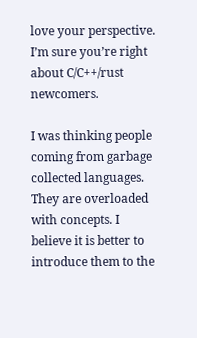love your perspective. I’m sure you’re right about C/C++/rust newcomers.

I was thinking people coming from garbage collected languages. They are overloaded with concepts. I believe it is better to introduce them to the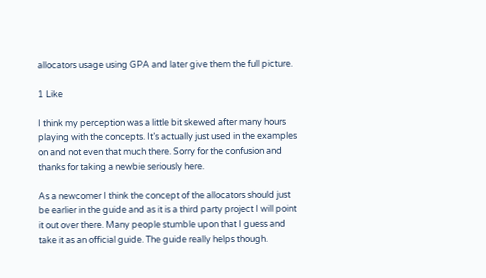allocators usage using GPA and later give them the full picture.

1 Like

I think my perception was a little bit skewed after many hours playing with the concepts. It’s actually just used in the examples on and not even that much there. Sorry for the confusion and thanks for taking a newbie seriously here.

As a newcomer I think the concept of the allocators should just be earlier in the guide and as it is a third party project I will point it out over there. Many people stumble upon that I guess and take it as an official guide. The guide really helps though.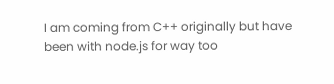I am coming from C++ originally but have been with node.js for way too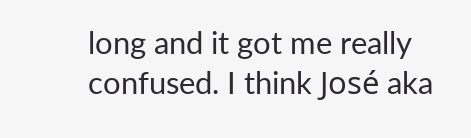long and it got me really confused. I think José aka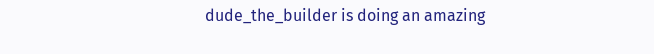dude_the_builder is doing an amazing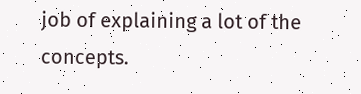job of explaining a lot of the concepts.